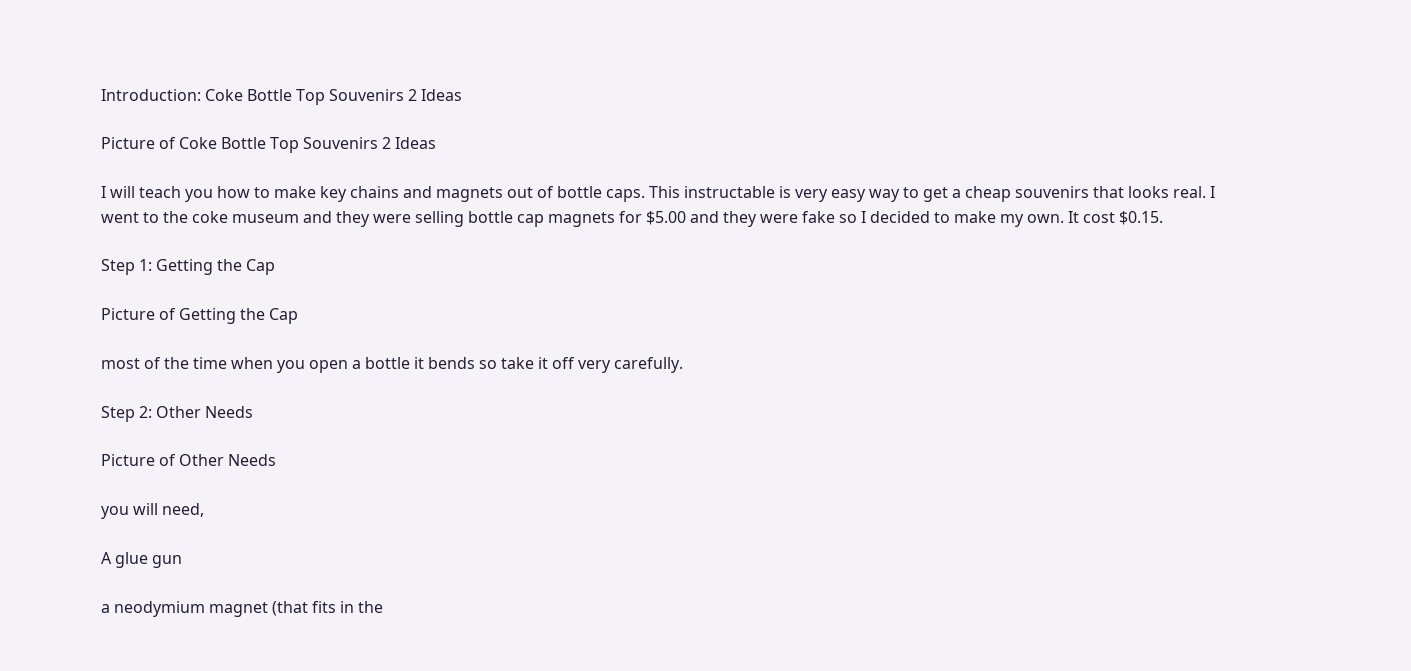Introduction: Coke Bottle Top Souvenirs 2 Ideas

Picture of Coke Bottle Top Souvenirs 2 Ideas

I will teach you how to make key chains and magnets out of bottle caps. This instructable is very easy way to get a cheap souvenirs that looks real. I went to the coke museum and they were selling bottle cap magnets for $5.00 and they were fake so I decided to make my own. It cost $0.15.

Step 1: Getting the Cap

Picture of Getting the Cap

most of the time when you open a bottle it bends so take it off very carefully.

Step 2: Other Needs

Picture of Other Needs

you will need,

A glue gun

a neodymium magnet (that fits in the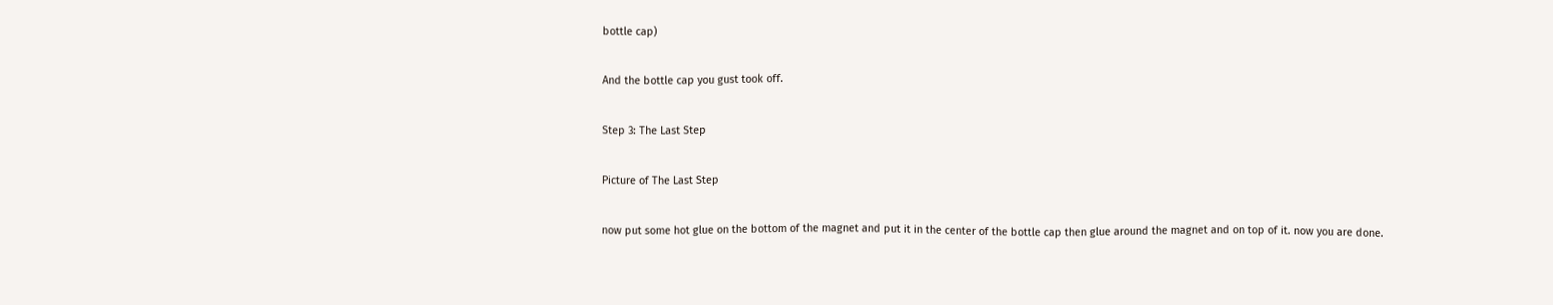bottle cap)

And the bottle cap you gust took off.

Step 3: The Last Step

Picture of The Last Step

now put some hot glue on the bottom of the magnet and put it in the center of the bottle cap then glue around the magnet and on top of it. now you are done.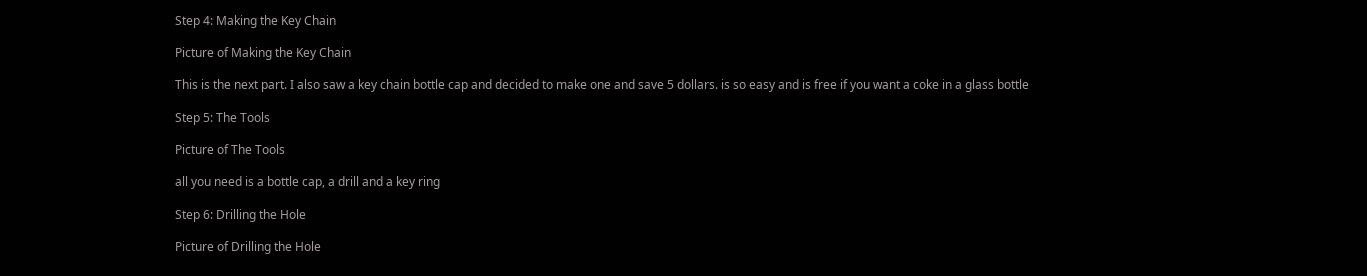Step 4: Making the Key Chain

Picture of Making the Key Chain

This is the next part. I also saw a key chain bottle cap and decided to make one and save 5 dollars. is so easy and is free if you want a coke in a glass bottle

Step 5: The Tools

Picture of The Tools

all you need is a bottle cap, a drill and a key ring

Step 6: Drilling the Hole

Picture of Drilling the Hole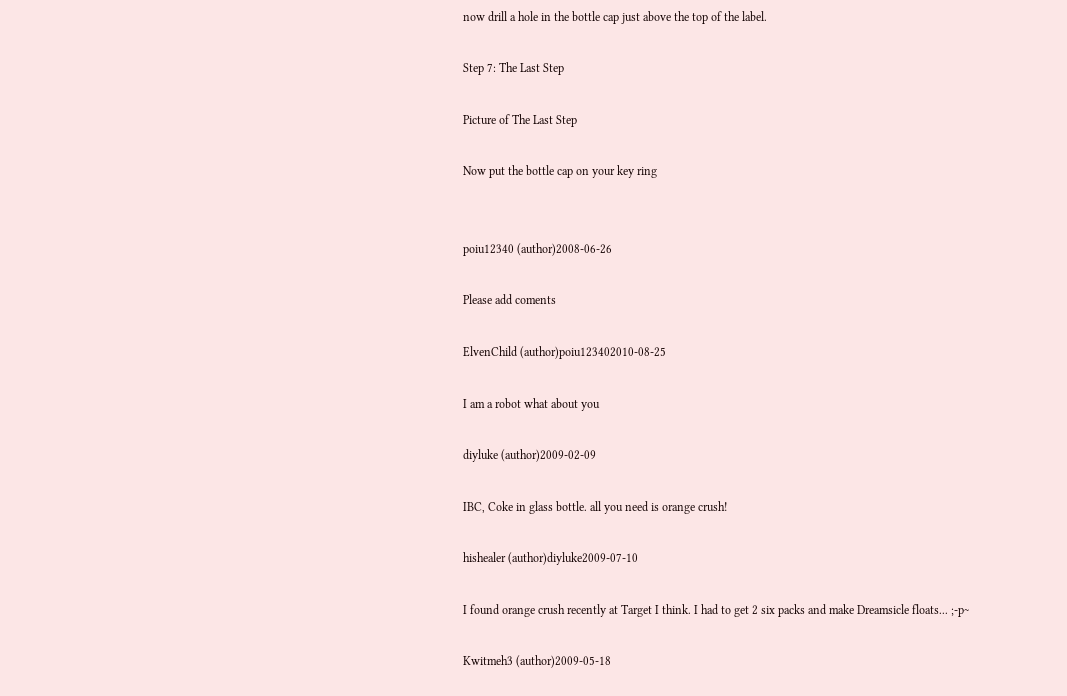now drill a hole in the bottle cap just above the top of the label.

Step 7: The Last Step

Picture of The Last Step

Now put the bottle cap on your key ring


poiu12340 (author)2008-06-26

Please add coments

ElvenChild (author)poiu123402010-08-25

I am a robot what about you

diyluke (author)2009-02-09

IBC, Coke in glass bottle. all you need is orange crush!

hishealer (author)diyluke2009-07-10

I found orange crush recently at Target I think. I had to get 2 six packs and make Dreamsicle floats... ;-p~

Kwitmeh3 (author)2009-05-18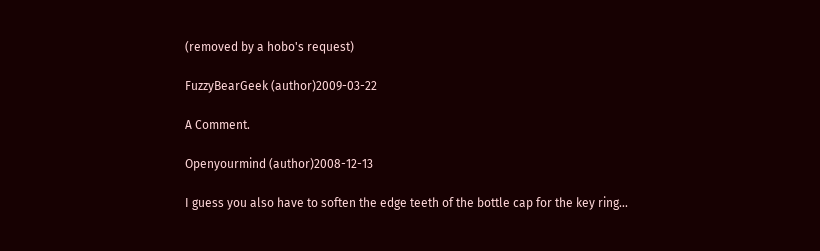(removed by a hobo's request)

FuzzyBearGeek (author)2009-03-22

A Comment.

Openyourmind (author)2008-12-13

I guess you also have to soften the edge teeth of the bottle cap for the key ring...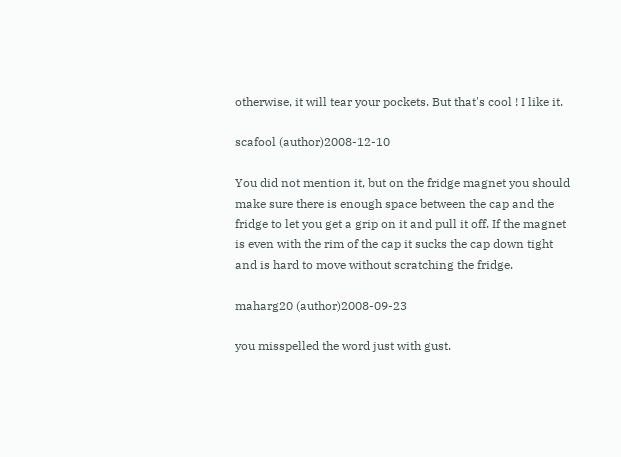otherwise, it will tear your pockets. But that's cool ! I like it.

scafool (author)2008-12-10

You did not mention it, but on the fridge magnet you should make sure there is enough space between the cap and the fridge to let you get a grip on it and pull it off. If the magnet is even with the rim of the cap it sucks the cap down tight and is hard to move without scratching the fridge.

maharg20 (author)2008-09-23

you misspelled the word just with gust.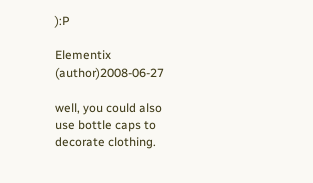):P

Elementix (author)2008-06-27

well, you could also use bottle caps to decorate clothing.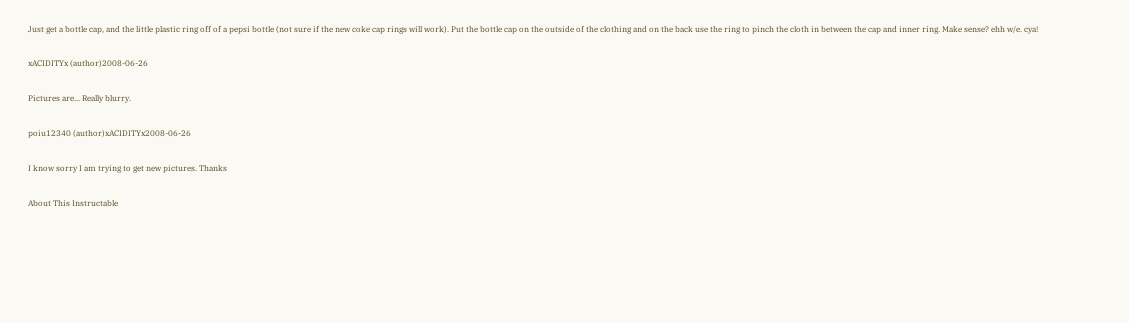Just get a bottle cap, and the little plastic ring off of a pepsi bottle (not sure if the new coke cap rings will work). Put the bottle cap on the outside of the clothing and on the back use the ring to pinch the cloth in between the cap and inner ring. Make sense? ehh w/e. cya!

xACIDITYx (author)2008-06-26

Pictures are... Really blurry.

poiu12340 (author)xACIDITYx2008-06-26

I know sorry I am trying to get new pictures. Thanks

About This Instructable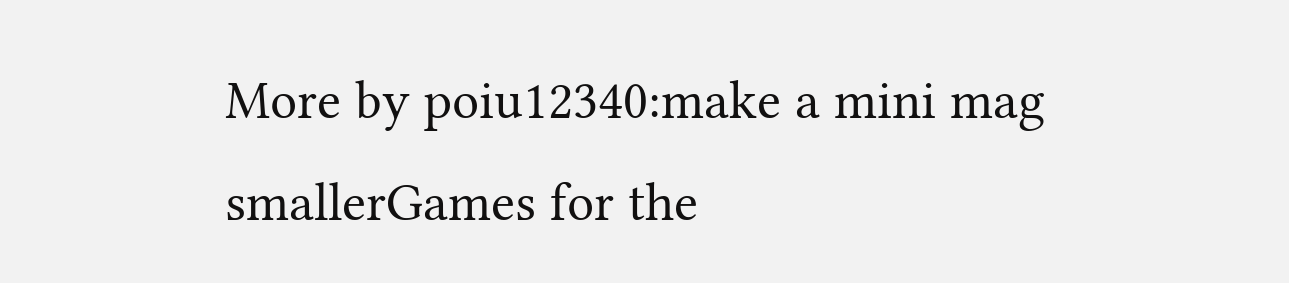More by poiu12340:make a mini mag smallerGames for the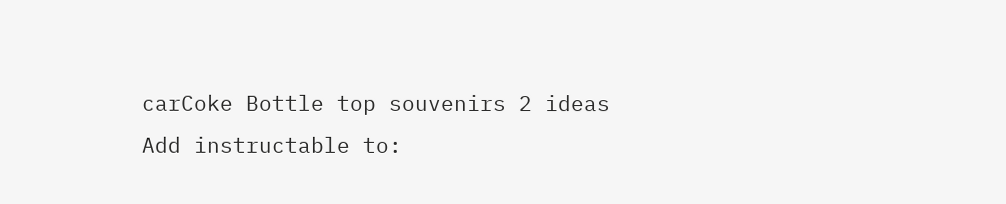carCoke Bottle top souvenirs 2 ideas
Add instructable to: